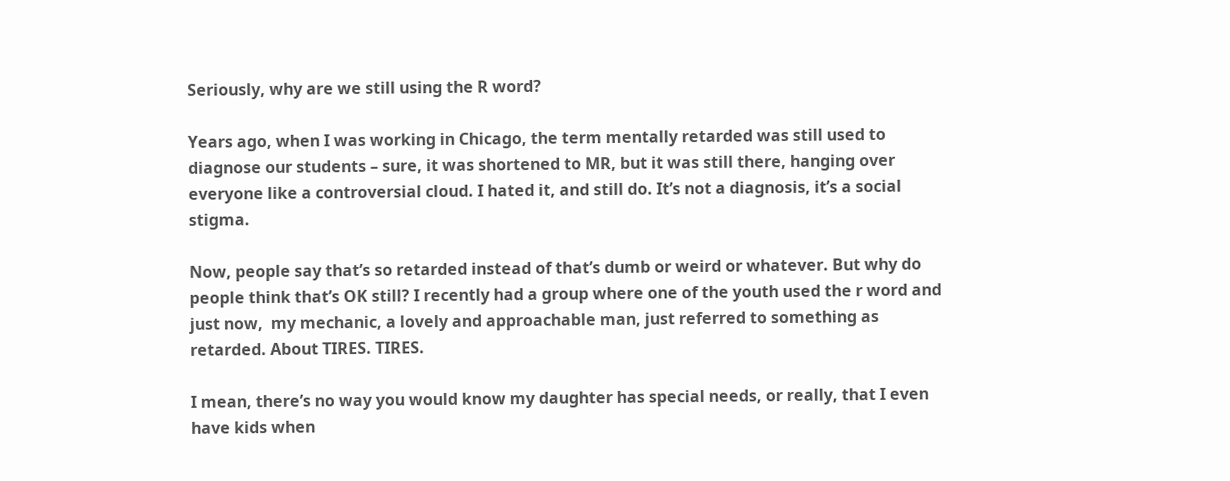Seriously, why are we still using the R word?

Years ago, when I was working in Chicago, the term mentally retarded was still used to diagnose our students – sure, it was shortened to MR, but it was still there, hanging over everyone like a controversial cloud. I hated it, and still do. It’s not a diagnosis, it’s a social stigma.

Now, people say that’s so retarded instead of that’s dumb or weird or whatever. But why do people think that’s OK still? I recently had a group where one of the youth used the r word and just now,  my mechanic, a lovely and approachable man, just referred to something as retarded. About TIRES. TIRES.

I mean, there’s no way you would know my daughter has special needs, or really, that I even have kids when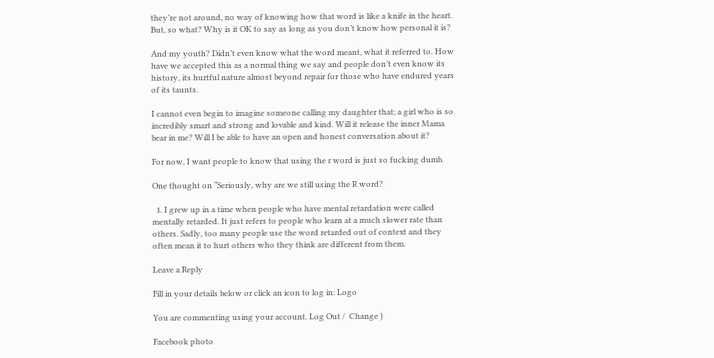they’re not around, no way of knowing how that word is like a knife in the heart. But, so what? Why is it OK to say as long as you don’t know how personal it is?

And my youth? Didn’t even know what the word meant, what it referred to. How have we accepted this as a normal thing we say and people don’t even know its history, its hurtful nature almost beyond repair for those who have endured years of its taunts.

I cannot even begin to imagine someone calling my daughter that; a girl who is so incredibly smart and strong and lovable and kind. Will it release the inner Mama bear in me? Will I be able to have an open and honest conversation about it?

For now, I want people to know that using the r word is just so fucking dumb.

One thought on “Seriously, why are we still using the R word?

  1. I grew up in a time when people who have mental retardation were called mentally retarded. It just refers to people who learn at a much slower rate than others. Sadly, too many people use the word retarded out of context and they often mean it to hurt others who they think are different from them.

Leave a Reply

Fill in your details below or click an icon to log in: Logo

You are commenting using your account. Log Out /  Change )

Facebook photo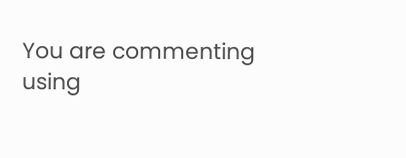You are commenting using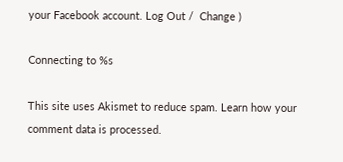your Facebook account. Log Out /  Change )

Connecting to %s

This site uses Akismet to reduce spam. Learn how your comment data is processed.